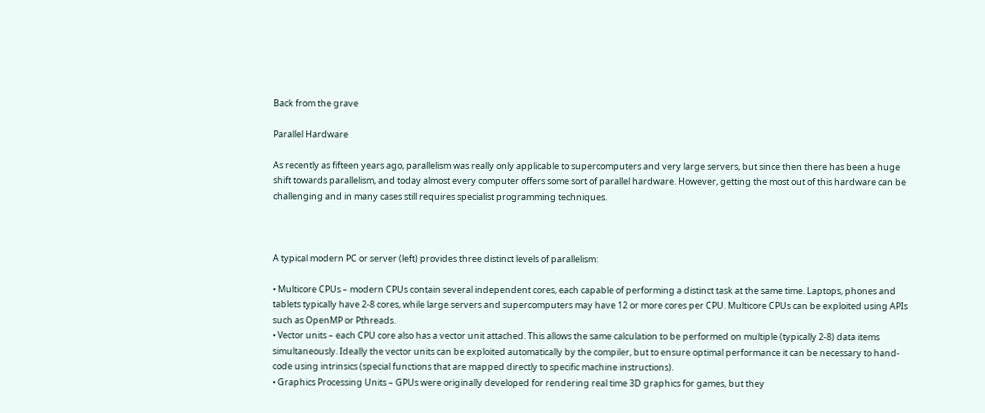Back from the grave

Parallel Hardware

As recently as fifteen years ago, parallelism was really only applicable to supercomputers and very large servers, but since then there has been a huge shift towards parallelism, and today almost every computer offers some sort of parallel hardware. However, getting the most out of this hardware can be challenging and in many cases still requires specialist programming techniques.



A typical modern PC or server (left) provides three distinct levels of parallelism:

• Multicore CPUs – modern CPUs contain several independent cores, each capable of performing a distinct task at the same time. Laptops, phones and tablets typically have 2-8 cores, while large servers and supercomputers may have 12 or more cores per CPU. Multicore CPUs can be exploited using APIs such as OpenMP or Pthreads.
• Vector units – each CPU core also has a vector unit attached. This allows the same calculation to be performed on multiple (typically 2-8) data items simultaneously. Ideally the vector units can be exploited automatically by the compiler, but to ensure optimal performance it can be necessary to hand-code using intrinsics (special functions that are mapped directly to specific machine instructions).
• Graphics Processing Units – GPUs were originally developed for rendering real time 3D graphics for games, but they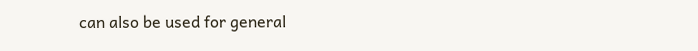can also be used for general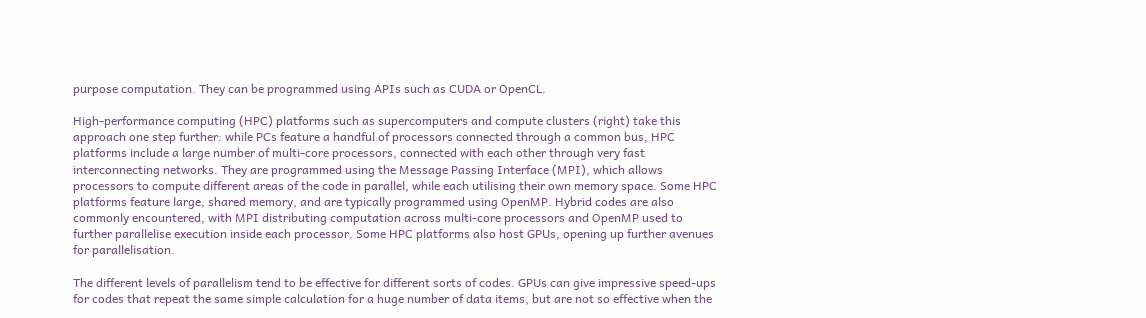purpose computation. They can be programmed using APIs such as CUDA or OpenCL.

High-performance computing (HPC) platforms such as supercomputers and compute clusters (right) take this approach one step further: while PCs feature a handful of processors connected through a common bus, HPC platforms include a large number of multi-core processors, connected with each other through very fast interconnecting networks. They are programmed using the Message Passing Interface (MPI), which allows processors to compute different areas of the code in parallel, while each utilising their own memory space. Some HPC platforms feature large, shared memory, and are typically programmed using OpenMP. Hybrid codes are also commonly encountered, with MPI distributing computation across multi-core processors and OpenMP used to further parallelise execution inside each processor. Some HPC platforms also host GPUs, opening up further avenues for parallelisation.

The different levels of parallelism tend to be effective for different sorts of codes. GPUs can give impressive speed-ups for codes that repeat the same simple calculation for a huge number of data items, but are not so effective when the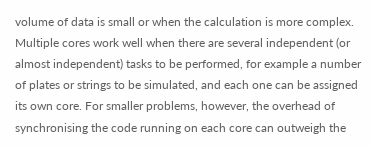volume of data is small or when the calculation is more complex. Multiple cores work well when there are several independent (or almost independent) tasks to be performed, for example a number of plates or strings to be simulated, and each one can be assigned its own core. For smaller problems, however, the overhead of synchronising the code running on each core can outweigh the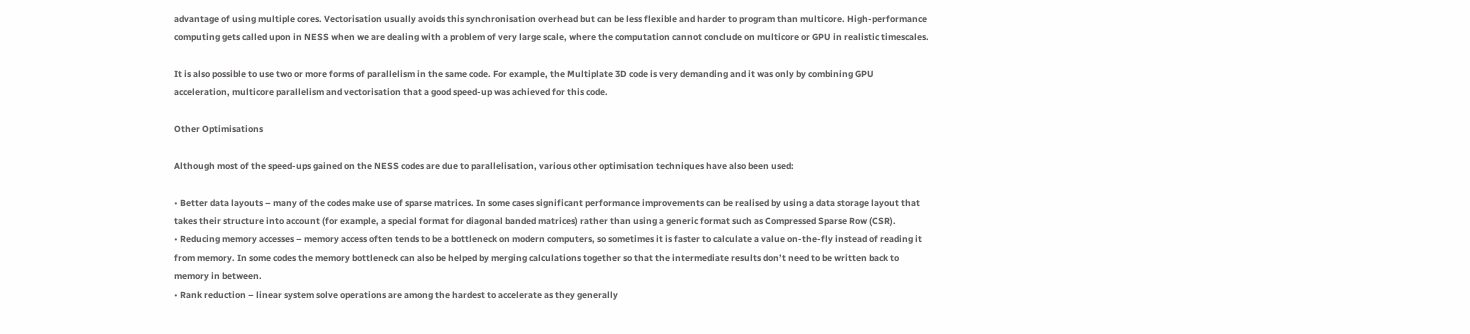advantage of using multiple cores. Vectorisation usually avoids this synchronisation overhead but can be less flexible and harder to program than multicore. High-performance computing gets called upon in NESS when we are dealing with a problem of very large scale, where the computation cannot conclude on multicore or GPU in realistic timescales.

It is also possible to use two or more forms of parallelism in the same code. For example, the Multiplate 3D code is very demanding and it was only by combining GPU acceleration, multicore parallelism and vectorisation that a good speed-up was achieved for this code.

Other Optimisations

Although most of the speed-ups gained on the NESS codes are due to parallelisation, various other optimisation techniques have also been used:

• Better data layouts – many of the codes make use of sparse matrices. In some cases significant performance improvements can be realised by using a data storage layout that takes their structure into account (for example, a special format for diagonal banded matrices) rather than using a generic format such as Compressed Sparse Row (CSR).
• Reducing memory accesses – memory access often tends to be a bottleneck on modern computers, so sometimes it is faster to calculate a value on-the-fly instead of reading it from memory. In some codes the memory bottleneck can also be helped by merging calculations together so that the intermediate results don’t need to be written back to memory in between.
• Rank reduction – linear system solve operations are among the hardest to accelerate as they generally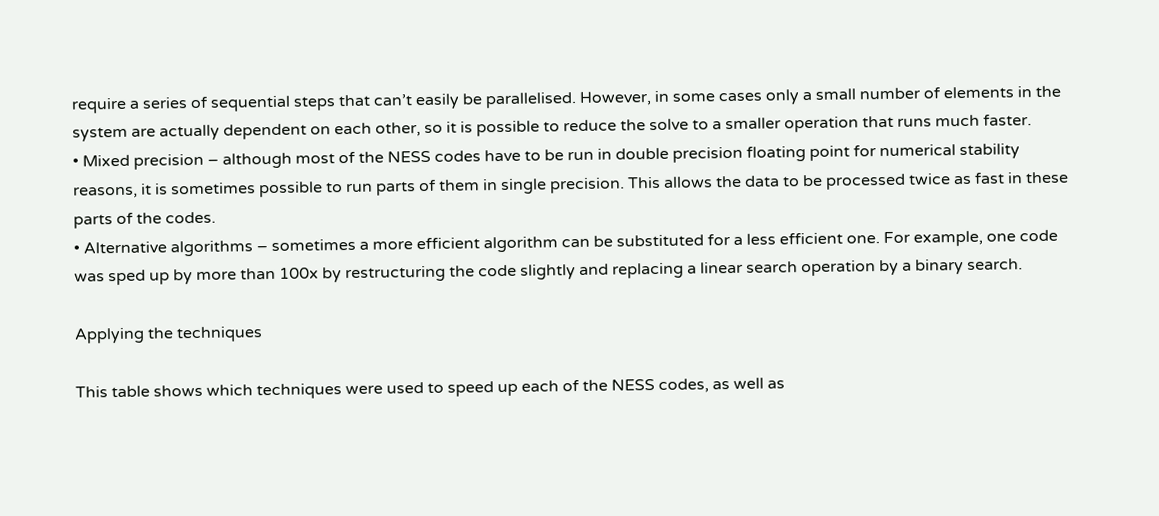require a series of sequential steps that can’t easily be parallelised. However, in some cases only a small number of elements in the system are actually dependent on each other, so it is possible to reduce the solve to a smaller operation that runs much faster.
• Mixed precision – although most of the NESS codes have to be run in double precision floating point for numerical stability reasons, it is sometimes possible to run parts of them in single precision. This allows the data to be processed twice as fast in these parts of the codes.
• Alternative algorithms – sometimes a more efficient algorithm can be substituted for a less efficient one. For example, one code was sped up by more than 100x by restructuring the code slightly and replacing a linear search operation by a binary search.

Applying the techniques

This table shows which techniques were used to speed up each of the NESS codes, as well as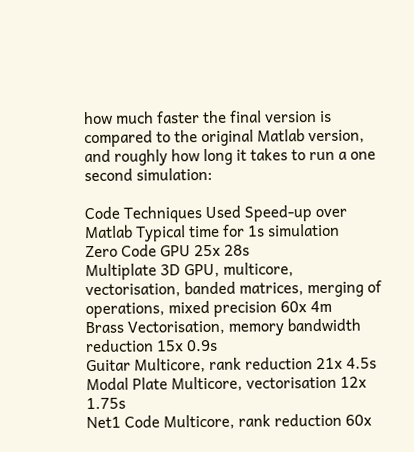how much faster the final version is compared to the original Matlab version, and roughly how long it takes to run a one second simulation:

Code Techniques Used Speed-up over Matlab Typical time for 1s simulation
Zero Code GPU 25x 28s
Multiplate 3D GPU, multicore, vectorisation, banded matrices, merging of operations, mixed precision 60x 4m
Brass Vectorisation, memory bandwidth reduction 15x 0.9s
Guitar Multicore, rank reduction 21x 4.5s
Modal Plate Multicore, vectorisation 12x 1.75s
Net1 Code Multicore, rank reduction 60x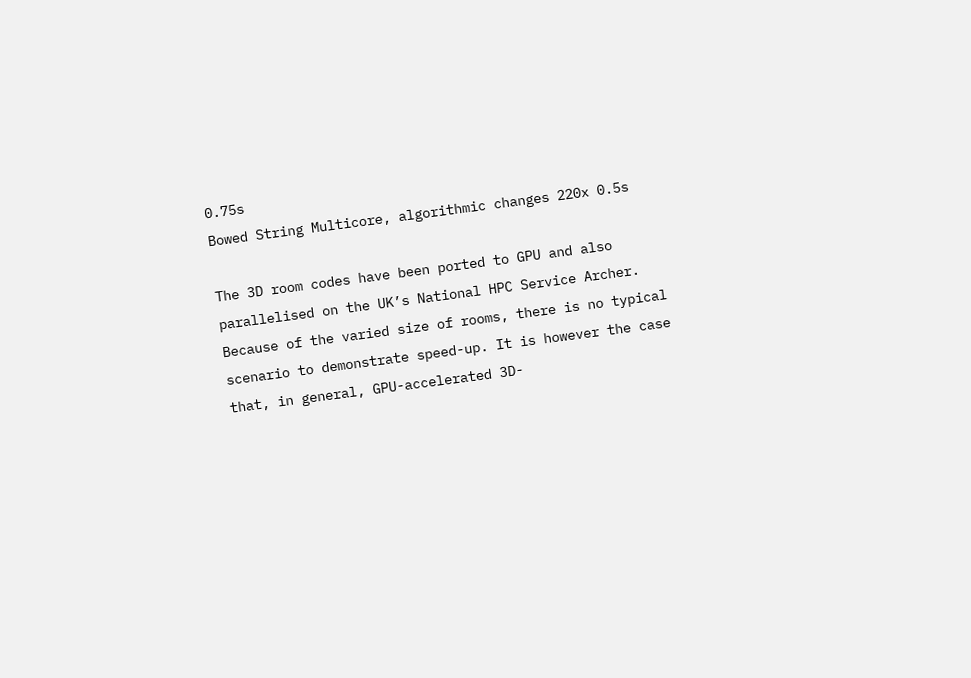0.75s
Bowed String Multicore, algorithmic changes 220x 0.5s

The 3D room codes have been ported to GPU and also parallelised on the UK’s National HPC Service Archer. Because of the varied size of rooms, there is no typical scenario to demonstrate speed-up. It is however the case that, in general, GPU-accelerated 3D-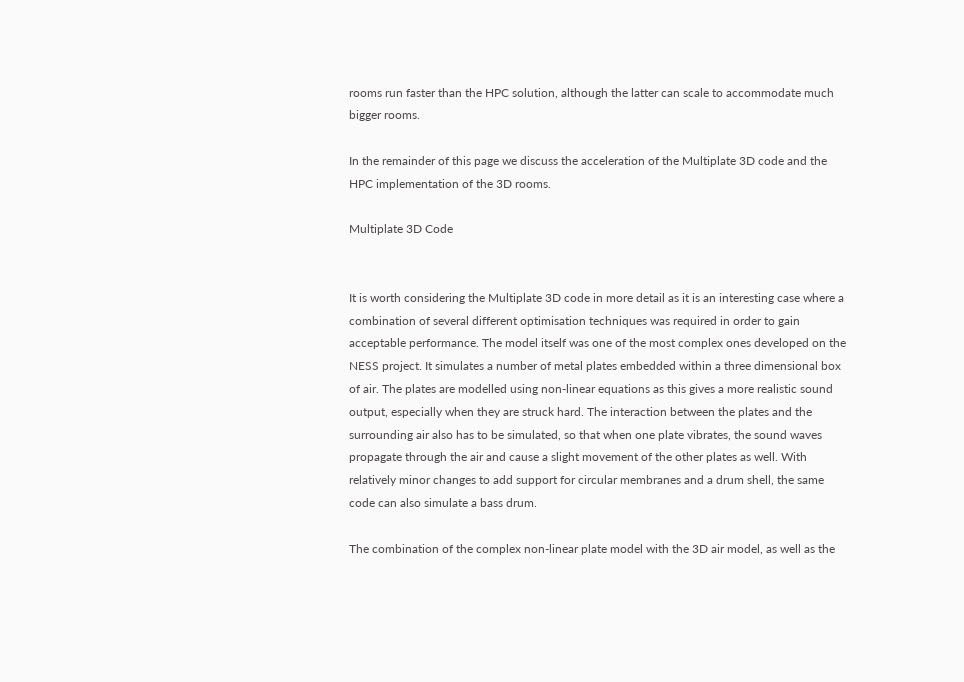rooms run faster than the HPC solution, although the latter can scale to accommodate much bigger rooms.

In the remainder of this page we discuss the acceleration of the Multiplate 3D code and the HPC implementation of the 3D rooms.

Multiplate 3D Code


It is worth considering the Multiplate 3D code in more detail as it is an interesting case where a combination of several different optimisation techniques was required in order to gain acceptable performance. The model itself was one of the most complex ones developed on the NESS project. It simulates a number of metal plates embedded within a three dimensional box of air. The plates are modelled using non-linear equations as this gives a more realistic sound output, especially when they are struck hard. The interaction between the plates and the surrounding air also has to be simulated, so that when one plate vibrates, the sound waves propagate through the air and cause a slight movement of the other plates as well. With relatively minor changes to add support for circular membranes and a drum shell, the same code can also simulate a bass drum.

The combination of the complex non-linear plate model with the 3D air model, as well as the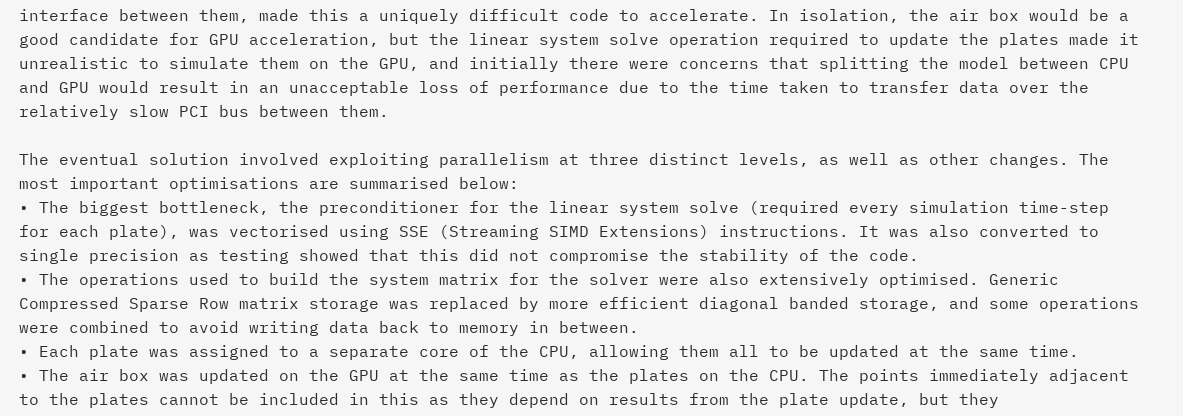interface between them, made this a uniquely difficult code to accelerate. In isolation, the air box would be a good candidate for GPU acceleration, but the linear system solve operation required to update the plates made it unrealistic to simulate them on the GPU, and initially there were concerns that splitting the model between CPU and GPU would result in an unacceptable loss of performance due to the time taken to transfer data over the relatively slow PCI bus between them.

The eventual solution involved exploiting parallelism at three distinct levels, as well as other changes. The most important optimisations are summarised below:
• The biggest bottleneck, the preconditioner for the linear system solve (required every simulation time-step for each plate), was vectorised using SSE (Streaming SIMD Extensions) instructions. It was also converted to single precision as testing showed that this did not compromise the stability of the code.
• The operations used to build the system matrix for the solver were also extensively optimised. Generic Compressed Sparse Row matrix storage was replaced by more efficient diagonal banded storage, and some operations were combined to avoid writing data back to memory in between.
• Each plate was assigned to a separate core of the CPU, allowing them all to be updated at the same time.
• The air box was updated on the GPU at the same time as the plates on the CPU. The points immediately adjacent to the plates cannot be included in this as they depend on results from the plate update, but they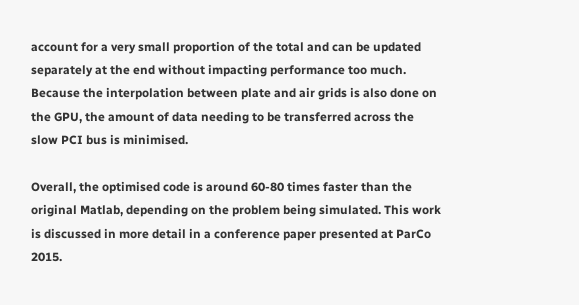account for a very small proportion of the total and can be updated separately at the end without impacting performance too much. Because the interpolation between plate and air grids is also done on the GPU, the amount of data needing to be transferred across the slow PCI bus is minimised.

Overall, the optimised code is around 60-80 times faster than the original Matlab, depending on the problem being simulated. This work is discussed in more detail in a conference paper presented at ParCo 2015.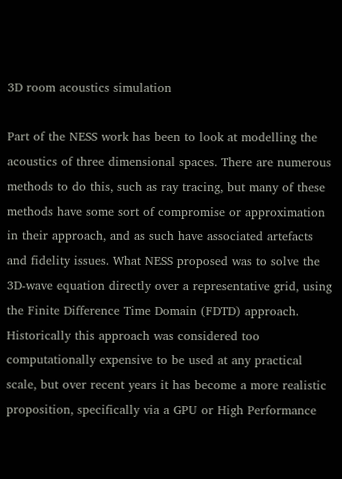3D room acoustics simulation

Part of the NESS work has been to look at modelling the acoustics of three dimensional spaces. There are numerous methods to do this, such as ray tracing, but many of these methods have some sort of compromise or approximation in their approach, and as such have associated artefacts and fidelity issues. What NESS proposed was to solve the 3D-wave equation directly over a representative grid, using the Finite Difference Time Domain (FDTD) approach. Historically this approach was considered too computationally expensive to be used at any practical scale, but over recent years it has become a more realistic proposition, specifically via a GPU or High Performance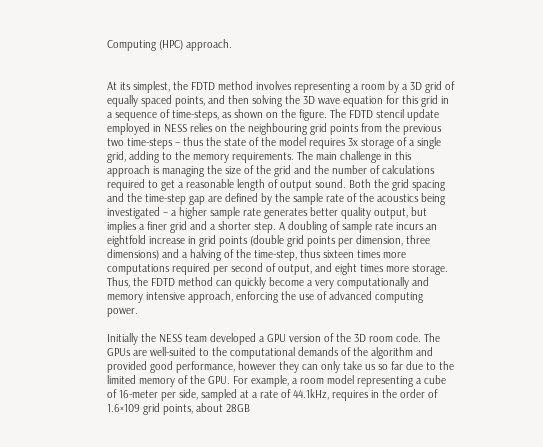Computing (HPC) approach.


At its simplest, the FDTD method involves representing a room by a 3D grid of equally spaced points, and then solving the 3D wave equation for this grid in a sequence of time-steps, as shown on the figure. The FDTD stencil update employed in NESS relies on the neighbouring grid points from the previous two time-steps – thus the state of the model requires 3x storage of a single grid, adding to the memory requirements. The main challenge in this approach is managing the size of the grid and the number of calculations required to get a reasonable length of output sound. Both the grid spacing and the time-step gap are defined by the sample rate of the acoustics being investigated – a higher sample rate generates better quality output, but implies a finer grid and a shorter step. A doubling of sample rate incurs an eightfold increase in grid points (double grid points per dimension, three dimensions) and a halving of the time-step, thus sixteen times more computations required per second of output, and eight times more storage. Thus, the FDTD method can quickly become a very computationally and memory intensive approach, enforcing the use of advanced computing power.

Initially the NESS team developed a GPU version of the 3D room code. The GPUs are well-suited to the computational demands of the algorithm and provided good performance, however they can only take us so far due to the limited memory of the GPU. For example, a room model representing a cube of 16-meter per side, sampled at a rate of 44.1kHz, requires in the order of 1.6×109 grid points, about 28GB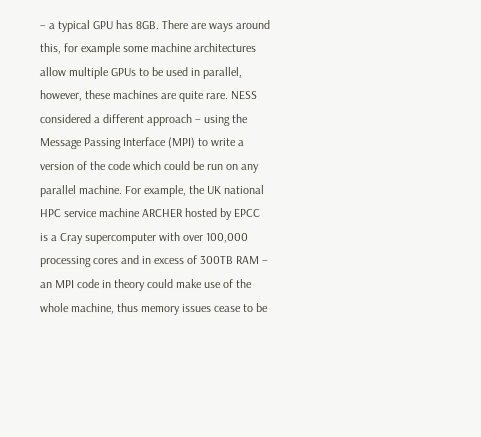– a typical GPU has 8GB. There are ways around this, for example some machine architectures allow multiple GPUs to be used in parallel, however, these machines are quite rare. NESS considered a different approach – using the Message Passing Interface (MPI) to write a version of the code which could be run on any parallel machine. For example, the UK national HPC service machine ARCHER hosted by EPCC is a Cray supercomputer with over 100,000 processing cores and in excess of 300TB RAM – an MPI code in theory could make use of the whole machine, thus memory issues cease to be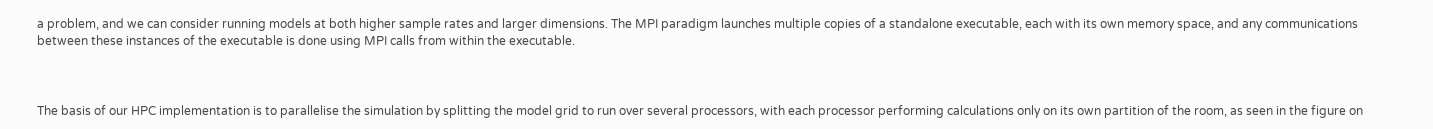a problem, and we can consider running models at both higher sample rates and larger dimensions. The MPI paradigm launches multiple copies of a standalone executable, each with its own memory space, and any communications between these instances of the executable is done using MPI calls from within the executable.



The basis of our HPC implementation is to parallelise the simulation by splitting the model grid to run over several processors, with each processor performing calculations only on its own partition of the room, as seen in the figure on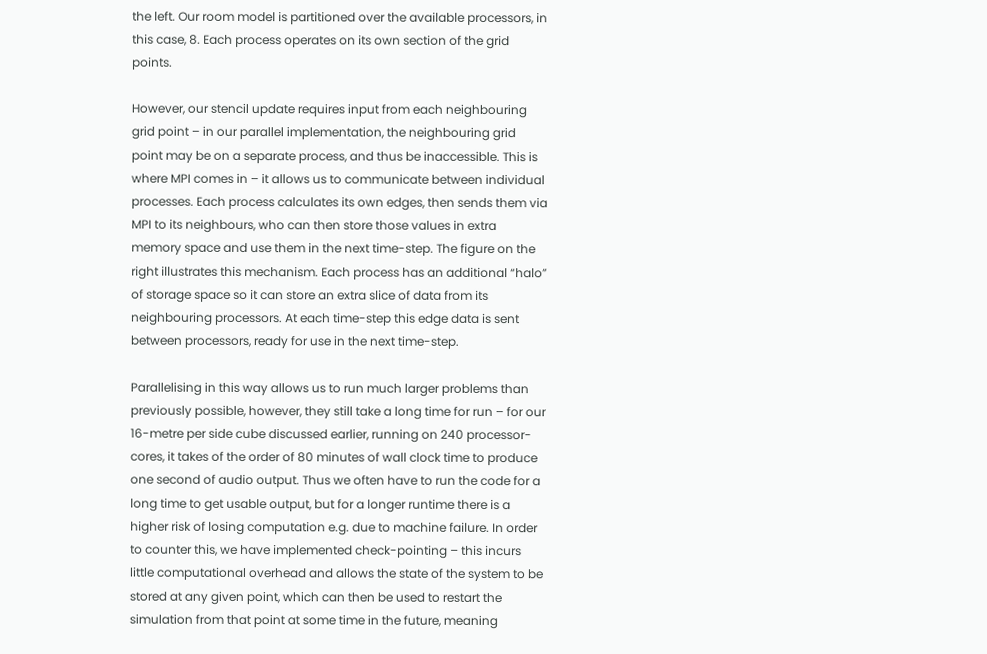the left. Our room model is partitioned over the available processors, in this case, 8. Each process operates on its own section of the grid points.

However, our stencil update requires input from each neighbouring grid point – in our parallel implementation, the neighbouring grid point may be on a separate process, and thus be inaccessible. This is where MPI comes in – it allows us to communicate between individual processes. Each process calculates its own edges, then sends them via MPI to its neighbours, who can then store those values in extra memory space and use them in the next time-step. The figure on the right illustrates this mechanism. Each process has an additional “halo” of storage space so it can store an extra slice of data from its neighbouring processors. At each time-step this edge data is sent between processors, ready for use in the next time-step.

Parallelising in this way allows us to run much larger problems than previously possible, however, they still take a long time for run – for our 16-metre per side cube discussed earlier, running on 240 processor-cores, it takes of the order of 80 minutes of wall clock time to produce one second of audio output. Thus we often have to run the code for a long time to get usable output, but for a longer runtime there is a higher risk of losing computation e.g. due to machine failure. In order to counter this, we have implemented check-pointing – this incurs little computational overhead and allows the state of the system to be stored at any given point, which can then be used to restart the simulation from that point at some time in the future, meaning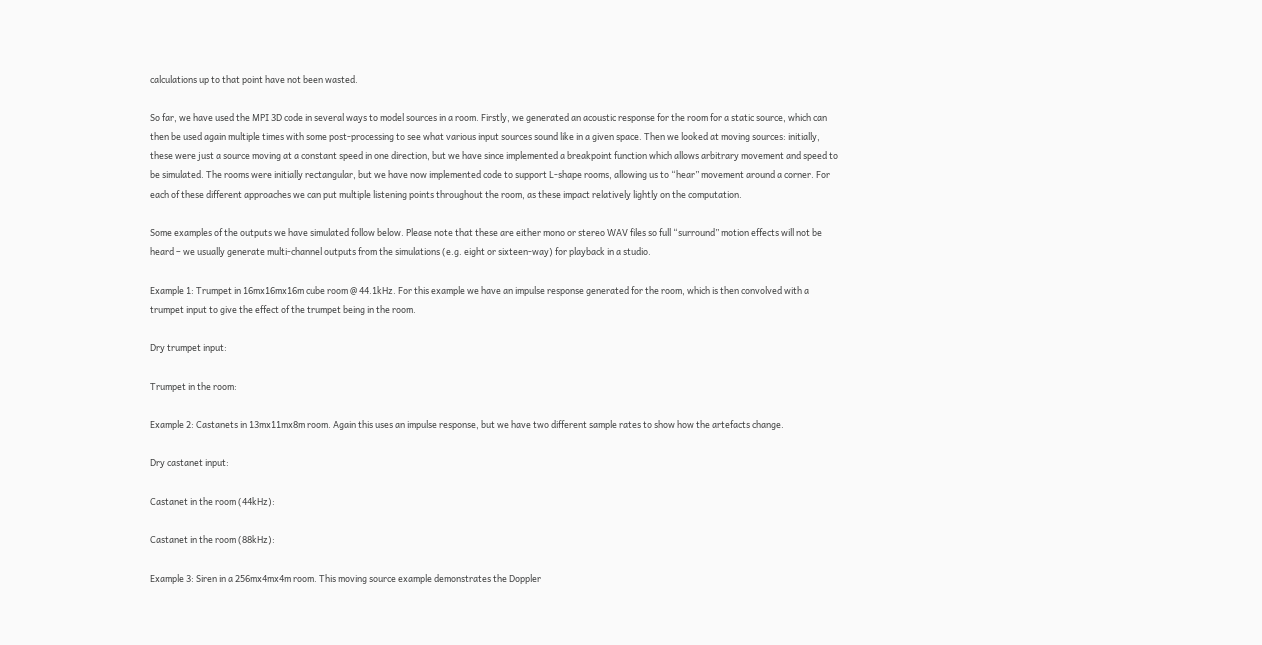calculations up to that point have not been wasted.

So far, we have used the MPI 3D code in several ways to model sources in a room. Firstly, we generated an acoustic response for the room for a static source, which can then be used again multiple times with some post-processing to see what various input sources sound like in a given space. Then we looked at moving sources: initially, these were just a source moving at a constant speed in one direction, but we have since implemented a breakpoint function which allows arbitrary movement and speed to be simulated. The rooms were initially rectangular, but we have now implemented code to support L-shape rooms, allowing us to “hear” movement around a corner. For each of these different approaches we can put multiple listening points throughout the room, as these impact relatively lightly on the computation.

Some examples of the outputs we have simulated follow below. Please note that these are either mono or stereo WAV files so full “surround” motion effects will not be heard – we usually generate multi-channel outputs from the simulations (e.g. eight or sixteen-way) for playback in a studio.

Example 1: Trumpet in 16mx16mx16m cube room @ 44.1kHz. For this example we have an impulse response generated for the room, which is then convolved with a trumpet input to give the effect of the trumpet being in the room.

Dry trumpet input:

Trumpet in the room:

Example 2: Castanets in 13mx11mx8m room. Again this uses an impulse response, but we have two different sample rates to show how the artefacts change.

Dry castanet input:

Castanet in the room (44kHz):

Castanet in the room (88kHz):

Example 3: Siren in a 256mx4mx4m room. This moving source example demonstrates the Doppler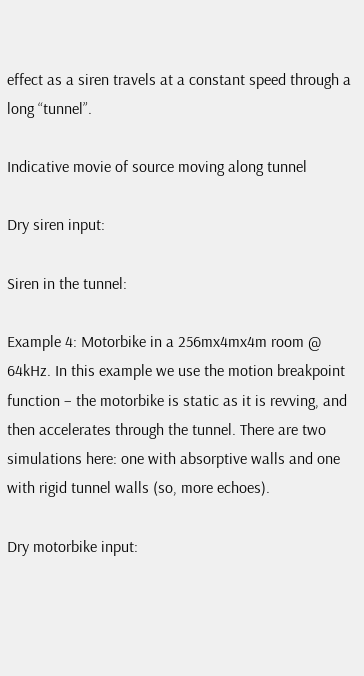effect as a siren travels at a constant speed through a long “tunnel”.

Indicative movie of source moving along tunnel

Dry siren input:

Siren in the tunnel:

Example 4: Motorbike in a 256mx4mx4m room @ 64kHz. In this example we use the motion breakpoint function – the motorbike is static as it is revving, and then accelerates through the tunnel. There are two simulations here: one with absorptive walls and one with rigid tunnel walls (so, more echoes).

Dry motorbike input: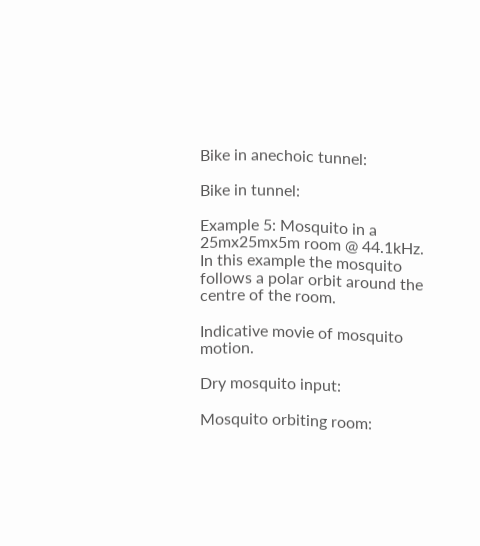Bike in anechoic tunnel:

Bike in tunnel:

Example 5: Mosquito in a 25mx25mx5m room @ 44.1kHz. In this example the mosquito follows a polar orbit around the centre of the room.

Indicative movie of mosquito motion.

Dry mosquito input:

Mosquito orbiting room: